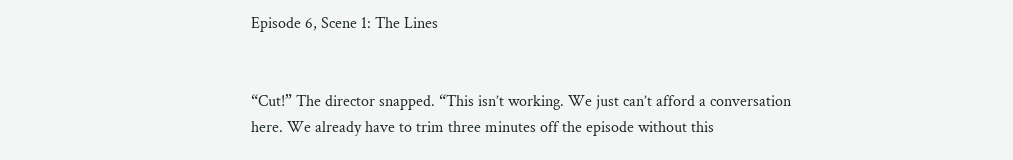Episode 6, Scene 1: The Lines


“Cut!” The director snapped. “This isn’t working. We just can’t afford a conversation here. We already have to trim three minutes off the episode without this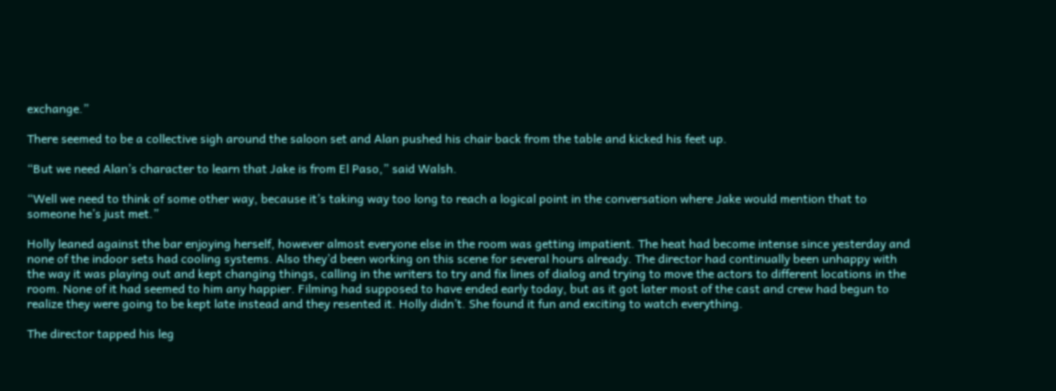exchange.”

There seemed to be a collective sigh around the saloon set and Alan pushed his chair back from the table and kicked his feet up.

“But we need Alan’s character to learn that Jake is from El Paso,” said Walsh.

“Well we need to think of some other way, because it’s taking way too long to reach a logical point in the conversation where Jake would mention that to someone he’s just met.”

Holly leaned against the bar enjoying herself, however almost everyone else in the room was getting impatient. The heat had become intense since yesterday and none of the indoor sets had cooling systems. Also they’d been working on this scene for several hours already. The director had continually been unhappy with the way it was playing out and kept changing things, calling in the writers to try and fix lines of dialog and trying to move the actors to different locations in the room. None of it had seemed to him any happier. Filming had supposed to have ended early today, but as it got later most of the cast and crew had begun to realize they were going to be kept late instead and they resented it. Holly didn’t. She found it fun and exciting to watch everything.

The director tapped his leg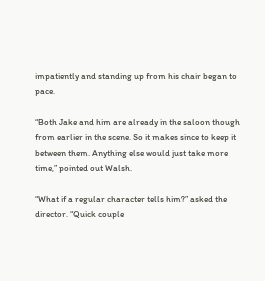impatiently and standing up from his chair began to pace.

“Both Jake and him are already in the saloon though from earlier in the scene. So it makes since to keep it between them. Anything else would just take more time,” pointed out Walsh.

“What if a regular character tells him?” asked the director. “Quick couple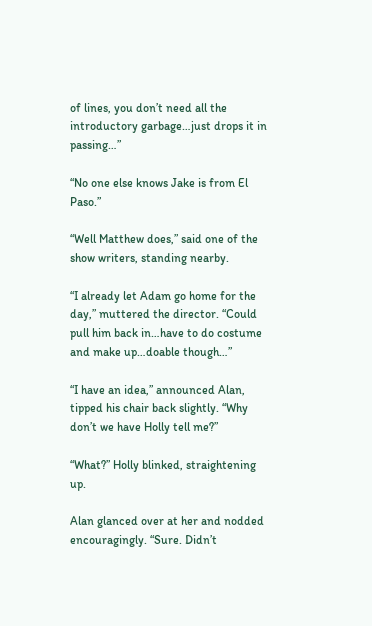of lines, you don’t need all the introductory garbage…just drops it in passing…”

“No one else knows Jake is from El Paso.”

“Well Matthew does,” said one of the show writers, standing nearby.

“I already let Adam go home for the day,” muttered the director. “Could pull him back in…have to do costume and make up…doable though…”

“I have an idea,” announced Alan, tipped his chair back slightly. “Why don’t we have Holly tell me?”

“What?” Holly blinked, straightening up.

Alan glanced over at her and nodded encouragingly. “Sure. Didn’t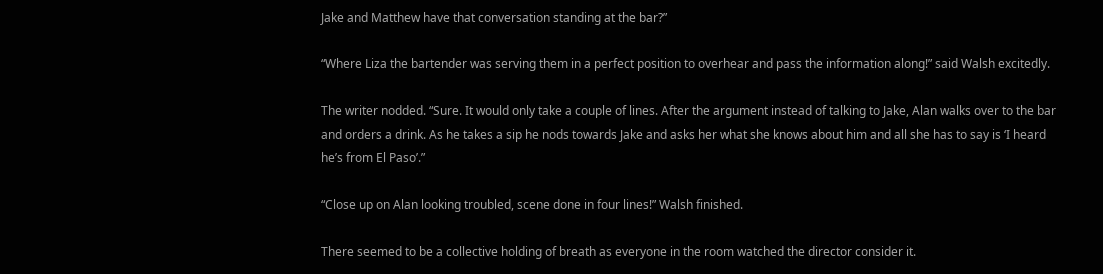Jake and Matthew have that conversation standing at the bar?”

“Where Liza the bartender was serving them in a perfect position to overhear and pass the information along!” said Walsh excitedly.

The writer nodded. “Sure. It would only take a couple of lines. After the argument instead of talking to Jake, Alan walks over to the bar and orders a drink. As he takes a sip he nods towards Jake and asks her what she knows about him and all she has to say is ‘I heard he’s from El Paso’.”

“Close up on Alan looking troubled, scene done in four lines!” Walsh finished.

There seemed to be a collective holding of breath as everyone in the room watched the director consider it.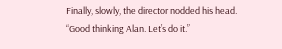Finally, slowly, the director nodded his head. “Good thinking Alan. Let’s do it.”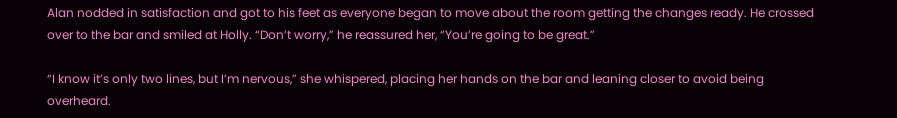Alan nodded in satisfaction and got to his feet as everyone began to move about the room getting the changes ready. He crossed over to the bar and smiled at Holly. “Don’t worry,” he reassured her, “You’re going to be great.”

“I know it’s only two lines, but I’m nervous,” she whispered, placing her hands on the bar and leaning closer to avoid being overheard.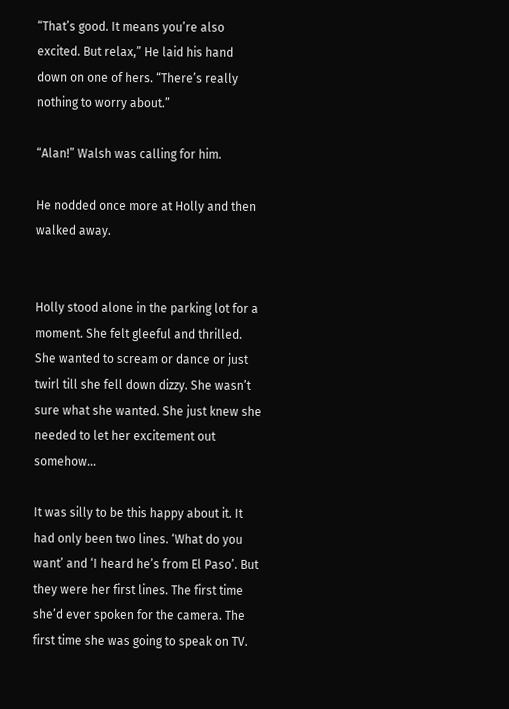“That’s good. It means you’re also excited. But relax,” He laid his hand down on one of hers. “There’s really nothing to worry about.”

“Alan!” Walsh was calling for him.

He nodded once more at Holly and then walked away.


Holly stood alone in the parking lot for a moment. She felt gleeful and thrilled. She wanted to scream or dance or just twirl till she fell down dizzy. She wasn’t sure what she wanted. She just knew she needed to let her excitement out somehow…

It was silly to be this happy about it. It had only been two lines. ‘What do you want’ and ‘I heard he’s from El Paso’. But they were her first lines. The first time she’d ever spoken for the camera. The first time she was going to speak on TV.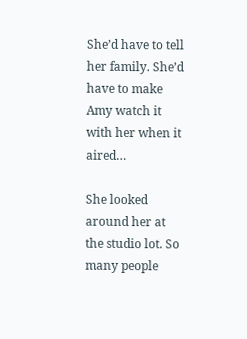She’d have to tell her family. She’d have to make Amy watch it with her when it aired…

She looked around her at the studio lot. So many people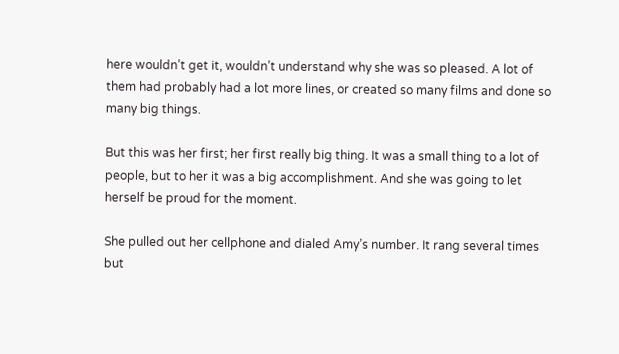here wouldn’t get it, wouldn’t understand why she was so pleased. A lot of them had probably had a lot more lines, or created so many films and done so many big things.

But this was her first; her first really big thing. It was a small thing to a lot of people, but to her it was a big accomplishment. And she was going to let herself be proud for the moment.

She pulled out her cellphone and dialed Amy’s number. It rang several times but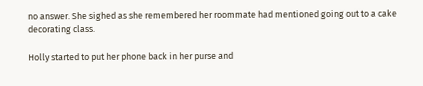no answer. She sighed as she remembered her roommate had mentioned going out to a cake decorating class.

Holly started to put her phone back in her purse and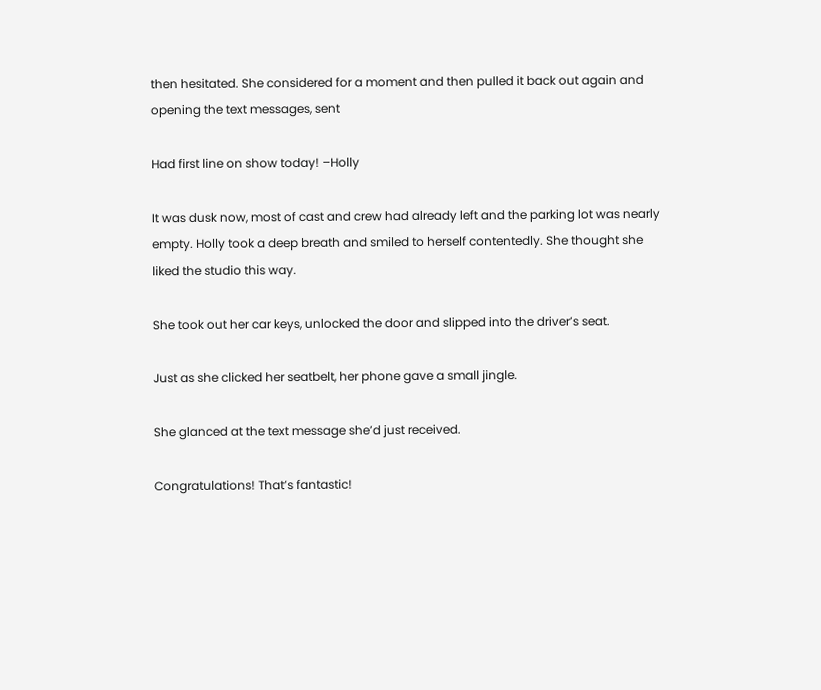then hesitated. She considered for a moment and then pulled it back out again and opening the text messages, sent

Had first line on show today! –Holly

It was dusk now, most of cast and crew had already left and the parking lot was nearly empty. Holly took a deep breath and smiled to herself contentedly. She thought she liked the studio this way.

She took out her car keys, unlocked the door and slipped into the driver’s seat.

Just as she clicked her seatbelt, her phone gave a small jingle.

She glanced at the text message she’d just received.

Congratulations! That’s fantastic!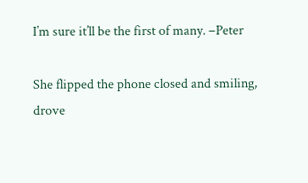I’m sure it’ll be the first of many. –Peter

She flipped the phone closed and smiling, drove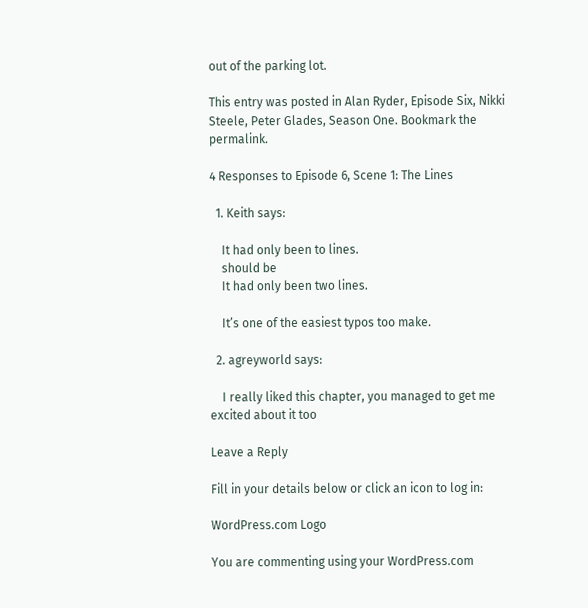out of the parking lot.

This entry was posted in Alan Ryder, Episode Six, Nikki Steele, Peter Glades, Season One. Bookmark the permalink.

4 Responses to Episode 6, Scene 1: The Lines

  1. Keith says:

    It had only been to lines.
    should be
    It had only been two lines.

    It’s one of the easiest typos too make.

  2. agreyworld says:

    I really liked this chapter, you managed to get me excited about it too

Leave a Reply

Fill in your details below or click an icon to log in:

WordPress.com Logo

You are commenting using your WordPress.com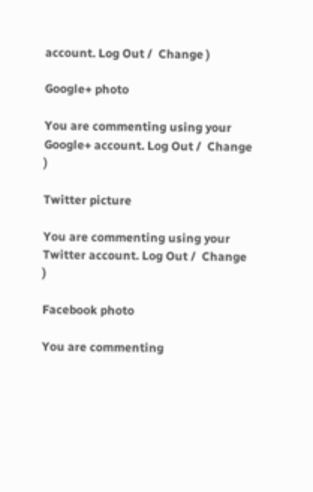account. Log Out /  Change )

Google+ photo

You are commenting using your Google+ account. Log Out /  Change )

Twitter picture

You are commenting using your Twitter account. Log Out /  Change )

Facebook photo

You are commenting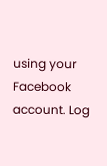using your Facebook account. Log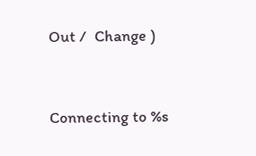Out /  Change )


Connecting to %s